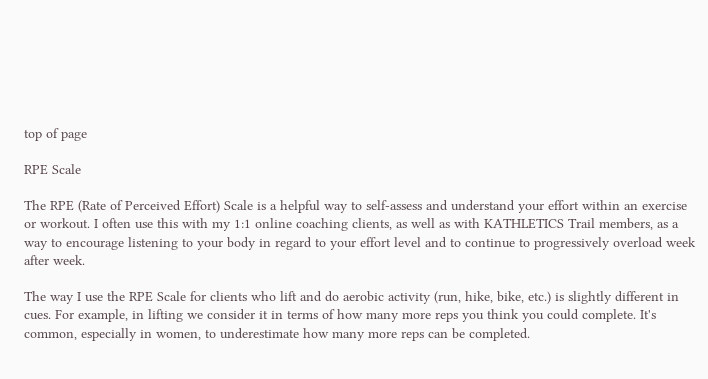top of page

RPE Scale

The RPE (Rate of Perceived Effort) Scale is a helpful way to self-assess and understand your effort within an exercise or workout. I often use this with my 1:1 online coaching clients, as well as with KATHLETICS Trail members, as a way to encourage listening to your body in regard to your effort level and to continue to progressively overload week after week.

The way I use the RPE Scale for clients who lift and do aerobic activity (run, hike, bike, etc.) is slightly different in cues. For example, in lifting we consider it in terms of how many more reps you think you could complete. It's common, especially in women, to underestimate how many more reps can be completed.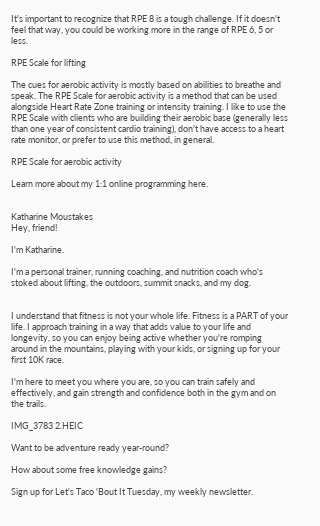It's important to recognize that RPE 8 is a tough challenge. If it doesn't feel that way, you could be working more in the range of RPE 6, 5 or less.

RPE Scale for lifting

The cues for aerobic activity is mostly based on abilities to breathe and speak. The RPE Scale for aerobic activity is a method that can be used alongside Heart Rate Zone training or intensity training. I like to use the RPE Scale with clients who are building their aerobic base (generally less than one year of consistent cardio training), don't have access to a heart rate monitor, or prefer to use this method, in general.

RPE Scale for aerobic activity

Learn more about my 1:1 online programming here.


Katharine Moustakes
Hey, friend!

I'm Katharine.

I'm a personal trainer, running coaching, and nutrition coach who's stoked about lifting, the outdoors, summit snacks, and my dog.


I understand that fitness is not your whole life. Fitness is a PART of your life. I approach training in a way that adds value to your life and longevity, so you can enjoy being active whether you're romping around in the mountains, playing with your kids, or signing up for your first 10K race.

I'm here to meet you where you are, so you can train safely and effectively, and gain strength and confidence both in the gym and on the trails.

IMG_3783 2.HEIC

Want to be adventure ready year-round?

How about some free knowledge gains?

Sign up for Let's Taco 'Bout It Tuesday, my weekly newsletter.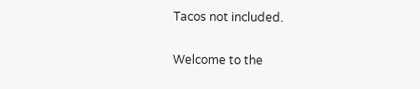Tacos not included.

Welcome to the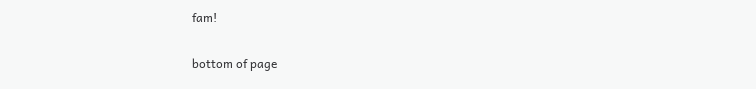fam!

bottom of page